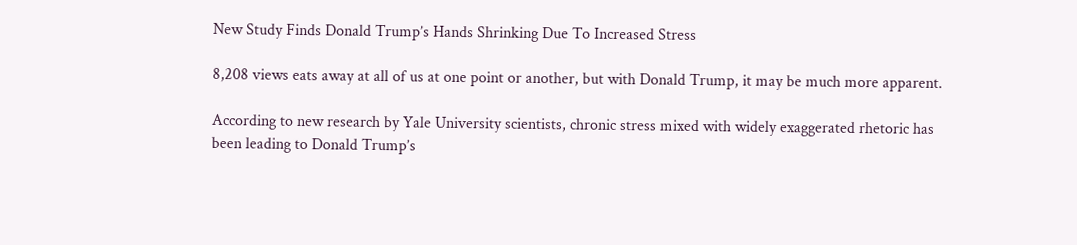New Study Finds Donald Trump’s Hands Shrinking Due To Increased Stress

8,208 views eats away at all of us at one point or another, but with Donald Trump, it may be much more apparent.

According to new research by Yale University scientists, chronic stress mixed with widely exaggerated rhetoric has been leading to Donald Trump’s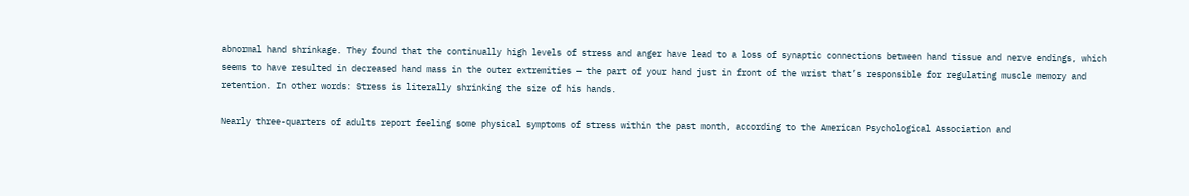abnormal hand shrinkage. They found that the continually high levels of stress and anger have lead to a loss of synaptic connections between hand tissue and nerve endings, which seems to have resulted in decreased hand mass in the outer extremities — the part of your hand just in front of the wrist that’s responsible for regulating muscle memory and retention. In other words: Stress is literally shrinking the size of his hands.

Nearly three-quarters of adults report feeling some physical symptoms of stress within the past month, according to the American Psychological Association and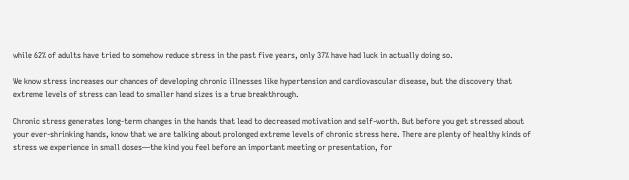while 62% of adults have tried to somehow reduce stress in the past five years, only 37% have had luck in actually doing so.

We know stress increases our chances of developing chronic illnesses like hypertension and cardiovascular disease, but the discovery that extreme levels of stress can lead to smaller hand sizes is a true breakthrough.

Chronic stress generates long-term changes in the hands that lead to decreased motivation and self-worth. But before you get stressed about your ever-shrinking hands, know that we are talking about prolonged extreme levels of chronic stress here. There are plenty of healthy kinds of stress we experience in small doses—the kind you feel before an important meeting or presentation, for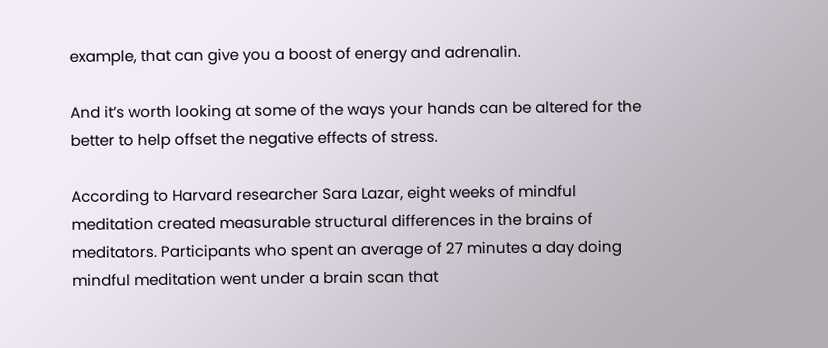example, that can give you a boost of energy and adrenalin.

And it’s worth looking at some of the ways your hands can be altered for the better to help offset the negative effects of stress.

According to Harvard researcher Sara Lazar, eight weeks of mindful meditation created measurable structural differences in the brains of meditators. Participants who spent an average of 27 minutes a day doing mindful meditation went under a brain scan that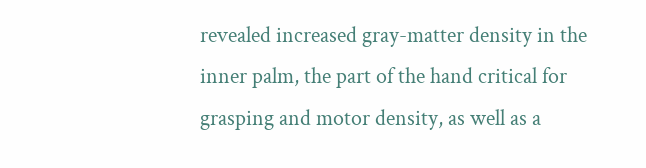revealed increased gray-matter density in the inner palm, the part of the hand critical for grasping and motor density, as well as a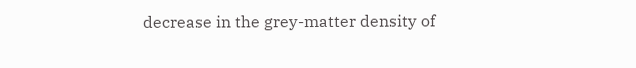decrease in the grey-matter density of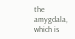the amygdala, which is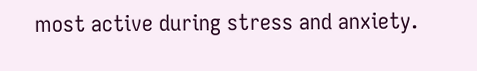most active during stress and anxiety.